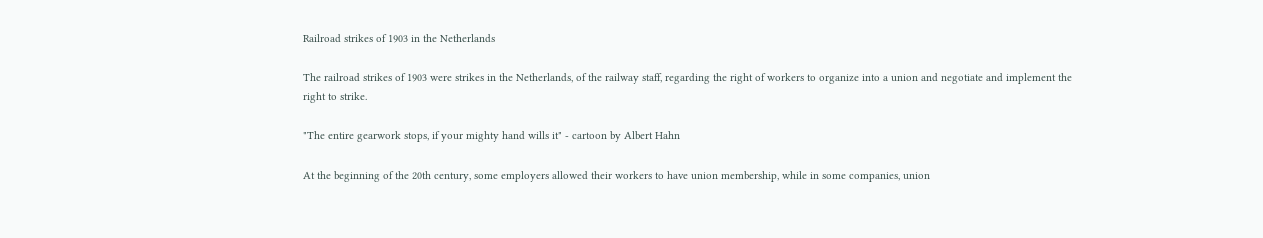Railroad strikes of 1903 in the Netherlands

The railroad strikes of 1903 were strikes in the Netherlands, of the railway staff, regarding the right of workers to organize into a union and negotiate and implement the right to strike.

"The entire gearwork stops, if your mighty hand wills it" - cartoon by Albert Hahn

At the beginning of the 20th century, some employers allowed their workers to have union membership, while in some companies, union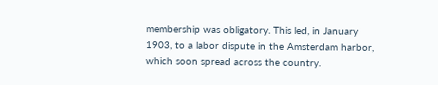membership was obligatory. This led, in January 1903, to a labor dispute in the Amsterdam harbor, which soon spread across the country.